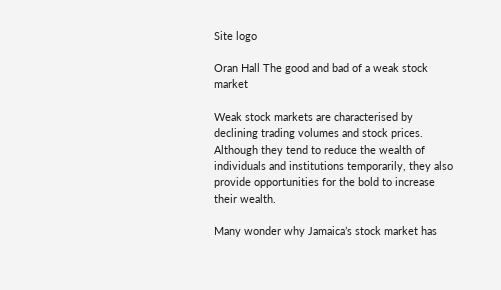Site logo

Oran Hall The good and bad of a weak stock market

Weak stock markets are characterised by declining trading volumes and stock prices. Although they tend to reduce the wealth of individuals and institutions temporarily, they also provide opportunities for the bold to increase their wealth.

Many wonder why Jamaica’s stock market has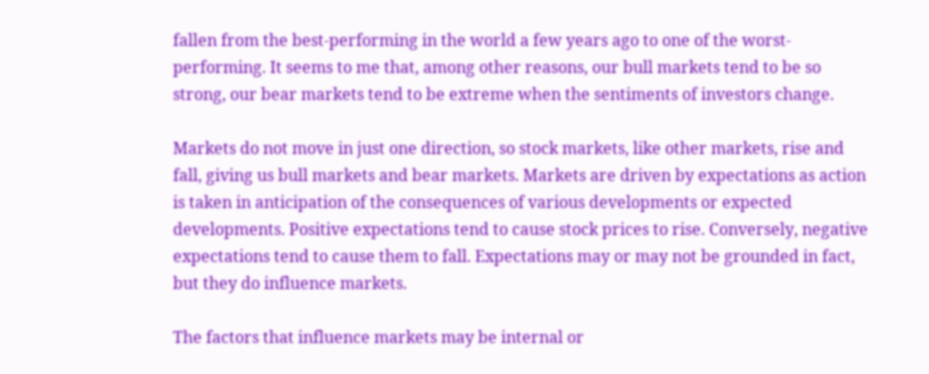fallen from the best-performing in the world a few years ago to one of the worst-performing. It seems to me that, among other reasons, our bull markets tend to be so strong, our bear markets tend to be extreme when the sentiments of investors change.

Markets do not move in just one direction, so stock markets, like other markets, rise and fall, giving us bull markets and bear markets. Markets are driven by expectations as action is taken in anticipation of the consequences of various developments or expected developments. Positive expectations tend to cause stock prices to rise. Conversely, negative expectations tend to cause them to fall. Expectations may or may not be grounded in fact, but they do influence markets.

The factors that influence markets may be internal or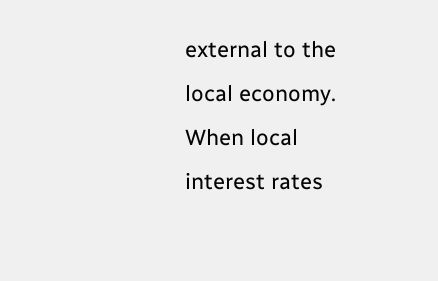external to the local economy. When local interest rates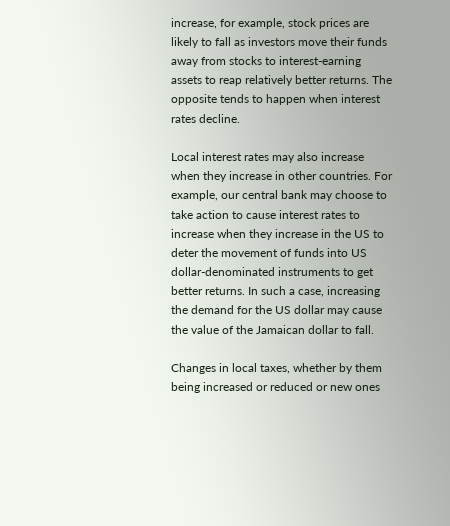increase, for example, stock prices are likely to fall as investors move their funds away from stocks to interest-earning assets to reap relatively better returns. The opposite tends to happen when interest rates decline.

Local interest rates may also increase when they increase in other countries. For example, our central bank may choose to take action to cause interest rates to increase when they increase in the US to deter the movement of funds into US dollar-denominated instruments to get better returns. In such a case, increasing the demand for the US dollar may cause the value of the Jamaican dollar to fall.

Changes in local taxes, whether by them being increased or reduced or new ones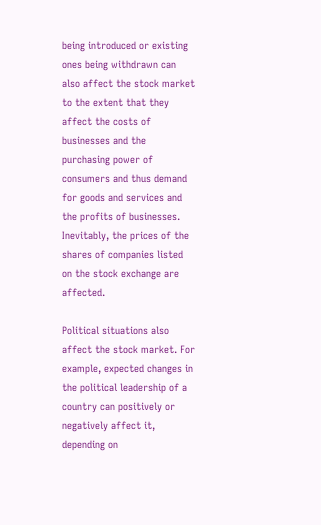being introduced or existing ones being withdrawn can also affect the stock market to the extent that they affect the costs of businesses and the purchasing power of consumers and thus demand for goods and services and the profits of businesses. Inevitably, the prices of the shares of companies listed on the stock exchange are affected.

Political situations also affect the stock market. For example, expected changes in the political leadership of a country can positively or negatively affect it, depending on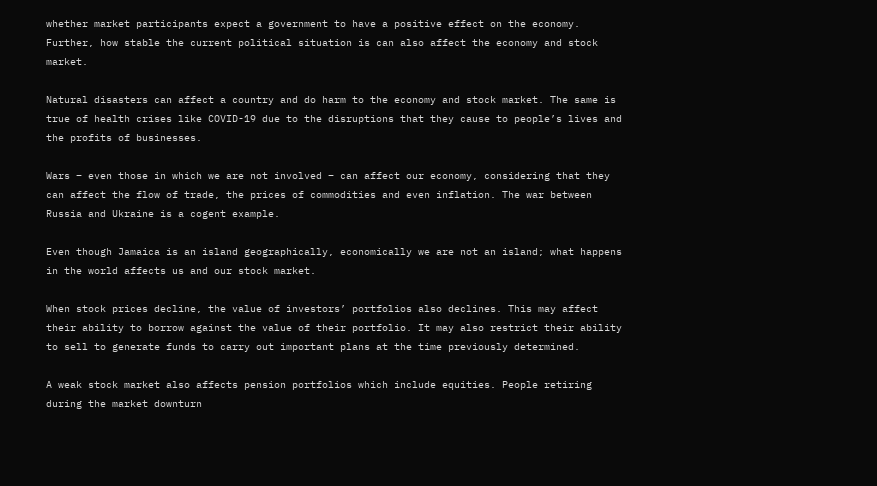whether market participants expect a government to have a positive effect on the economy. Further, how stable the current political situation is can also affect the economy and stock market.

Natural disasters can affect a country and do harm to the economy and stock market. The same is true of health crises like COVID-19 due to the disruptions that they cause to people’s lives and the profits of businesses.

Wars – even those in which we are not involved – can affect our economy, considering that they can affect the flow of trade, the prices of commodities and even inflation. The war between Russia and Ukraine is a cogent example.

Even though Jamaica is an island geographically, economically we are not an island; what happens in the world affects us and our stock market.

When stock prices decline, the value of investors’ portfolios also declines. This may affect their ability to borrow against the value of their portfolio. It may also restrict their ability to sell to generate funds to carry out important plans at the time previously determined.

A weak stock market also affects pension portfolios which include equities. People retiring during the market downturn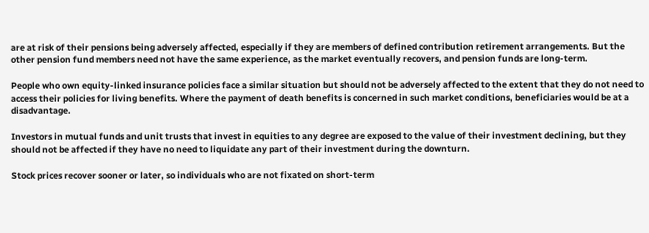are at risk of their pensions being adversely affected, especially if they are members of defined contribution retirement arrangements. But the other pension fund members need not have the same experience, as the market eventually recovers, and pension funds are long-term.

People who own equity-linked insurance policies face a similar situation but should not be adversely affected to the extent that they do not need to access their policies for living benefits. Where the payment of death benefits is concerned in such market conditions, beneficiaries would be at a disadvantage.

Investors in mutual funds and unit trusts that invest in equities to any degree are exposed to the value of their investment declining, but they should not be affected if they have no need to liquidate any part of their investment during the downturn.

Stock prices recover sooner or later, so individuals who are not fixated on short-term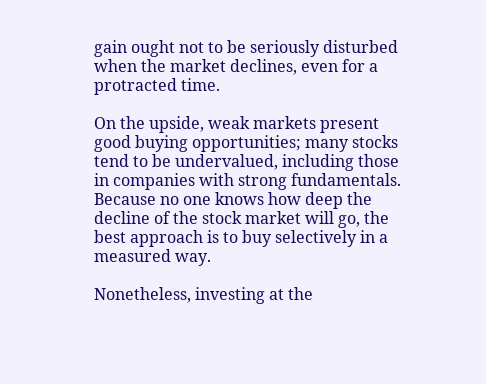gain ought not to be seriously disturbed when the market declines, even for a protracted time.

On the upside, weak markets present good buying opportunities; many stocks tend to be undervalued, including those in companies with strong fundamentals. Because no one knows how deep the decline of the stock market will go, the best approach is to buy selectively in a measured way.

Nonetheless, investing at the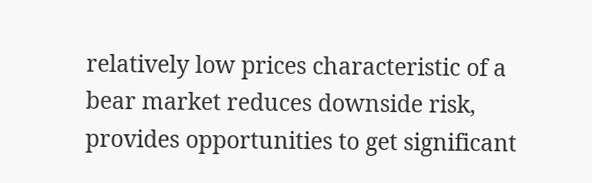relatively low prices characteristic of a bear market reduces downside risk, provides opportunities to get significant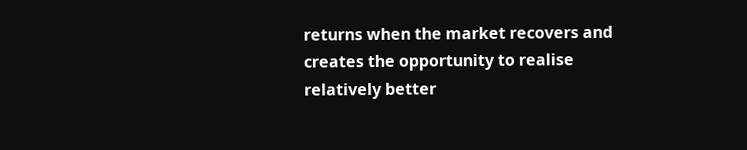returns when the market recovers and creates the opportunity to realise relatively better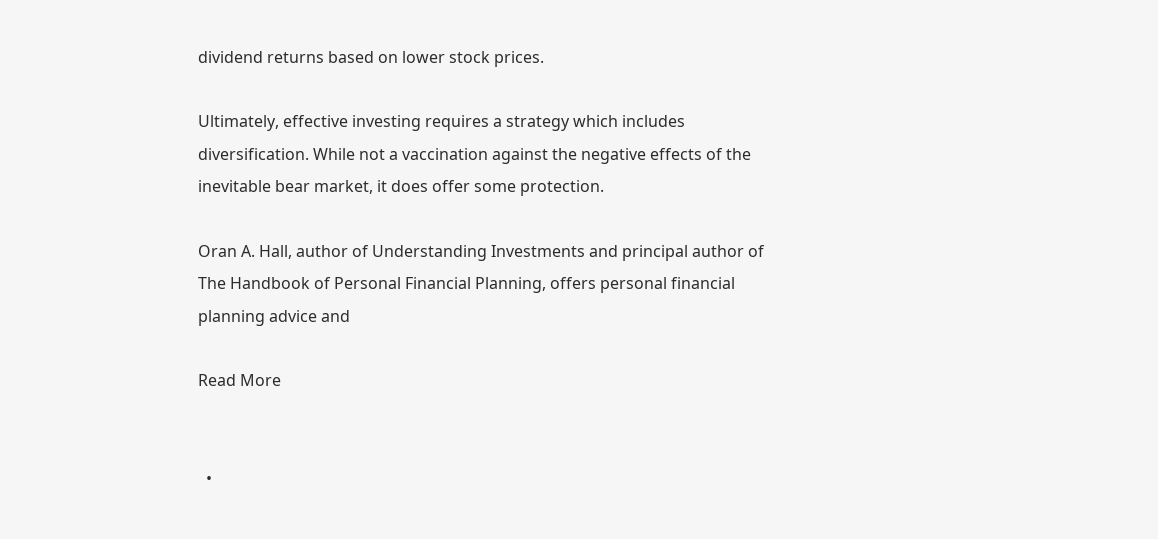dividend returns based on lower stock prices.

Ultimately, effective investing requires a strategy which includes diversification. While not a vaccination against the negative effects of the inevitable bear market, it does offer some protection.

Oran A. Hall, author of Understanding Investments and principal author of The Handbook of Personal Financial Planning, offers personal financial planning advice and

Read More


  •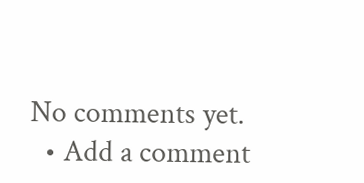No comments yet.
  • Add a comment